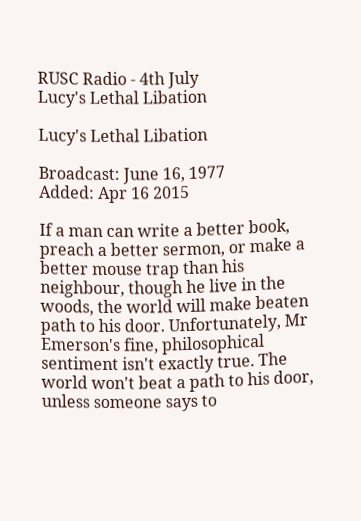RUSC Radio - 4th July
Lucy's Lethal Libation

Lucy's Lethal Libation

Broadcast: June 16, 1977
Added: Apr 16 2015

If a man can write a better book, preach a better sermon, or make a better mouse trap than his neighbour, though he live in the woods, the world will make beaten path to his door. Unfortunately, Mr Emerson's fine, philosophical sentiment isn't exactly true. The world won't beat a path to his door, unless someone says to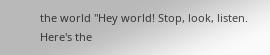the world "Hey world! Stop, look, listen. Here's the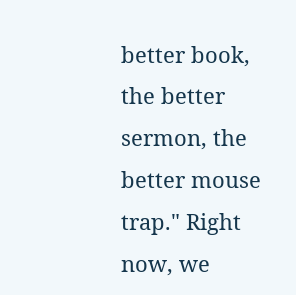better book, the better sermon, the better mouse trap." Right now, we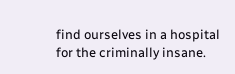find ourselves in a hospital for the criminally insane.